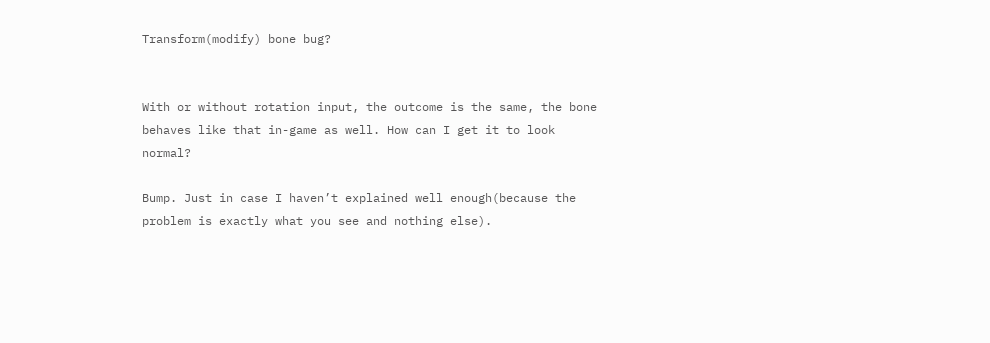Transform(modify) bone bug?


With or without rotation input, the outcome is the same, the bone behaves like that in-game as well. How can I get it to look normal?

Bump. Just in case I haven’t explained well enough(because the problem is exactly what you see and nothing else).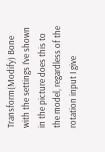Transform(Modify) Bone with the settings I’ve shown in the picture does this to the model, regardless of the rotation input I give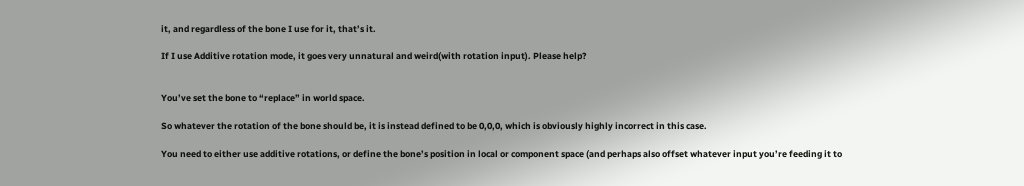it, and regardless of the bone I use for it, that’s it.

If I use Additive rotation mode, it goes very unnatural and weird(with rotation input). Please help?


You’ve set the bone to “replace” in world space.

So whatever the rotation of the bone should be, it is instead defined to be 0,0,0, which is obviously highly incorrect in this case.

You need to either use additive rotations, or define the bone’s position in local or component space (and perhaps also offset whatever input you’re feeding it to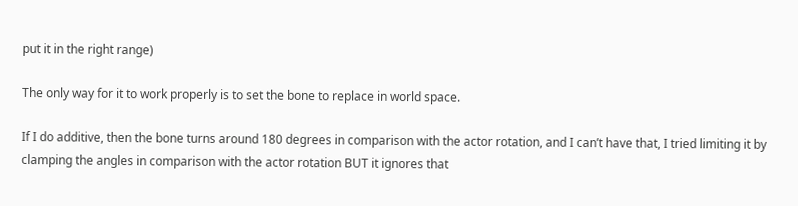put it in the right range)

The only way for it to work properly is to set the bone to replace in world space.

If I do additive, then the bone turns around 180 degrees in comparison with the actor rotation, and I can’t have that, I tried limiting it by clamping the angles in comparison with the actor rotation BUT it ignores that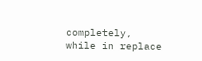completely, while in replace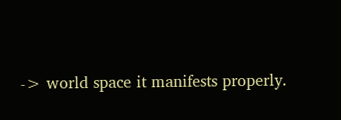-> world space it manifests properly.